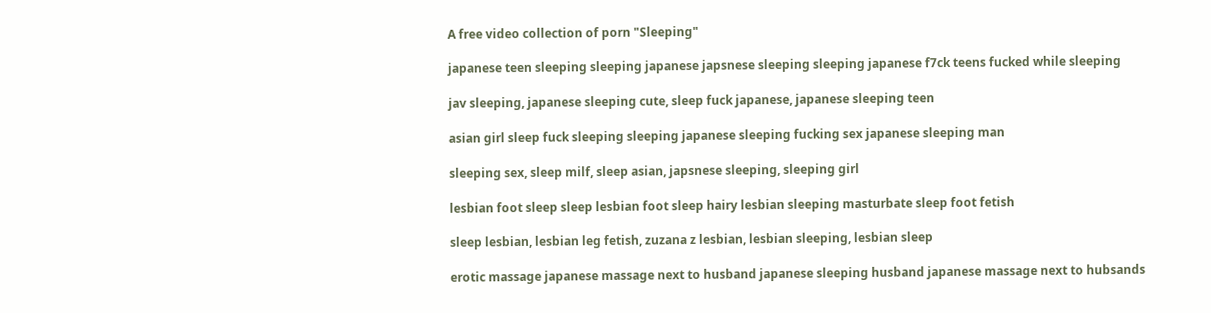A free video collection of porn "Sleeping"

japanese teen sleeping sleeping japanese japsnese sleeping sleeping japanese f7ck teens fucked while sleeping

jav sleeping, japanese sleeping cute, sleep fuck japanese, japanese sleeping teen

asian girl sleep fuck sleeping sleeping japanese sleeping fucking sex japanese sleeping man

sleeping sex, sleep milf, sleep asian, japsnese sleeping, sleeping girl

lesbian foot sleep sleep lesbian foot sleep hairy lesbian sleeping masturbate sleep foot fetish

sleep lesbian, lesbian leg fetish, zuzana z lesbian, lesbian sleeping, lesbian sleep

erotic massage japanese massage next to husband japanese sleeping husband japanese massage next to hubsands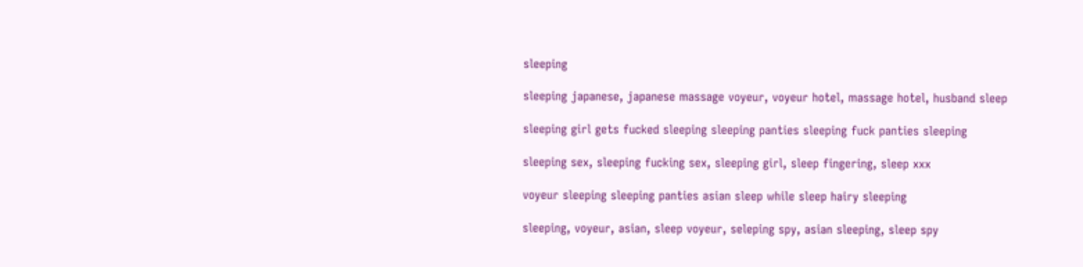sleeping

sleeping japanese, japanese massage voyeur, voyeur hotel, massage hotel, husband sleep

sleeping girl gets fucked sleeping sleeping panties sleeping fuck panties sleeping

sleeping sex, sleeping fucking sex, sleeping girl, sleep fingering, sleep xxx

voyeur sleeping sleeping panties asian sleep while sleep hairy sleeping

sleeping, voyeur, asian, sleep voyeur, seleping spy, asian sleeping, sleep spy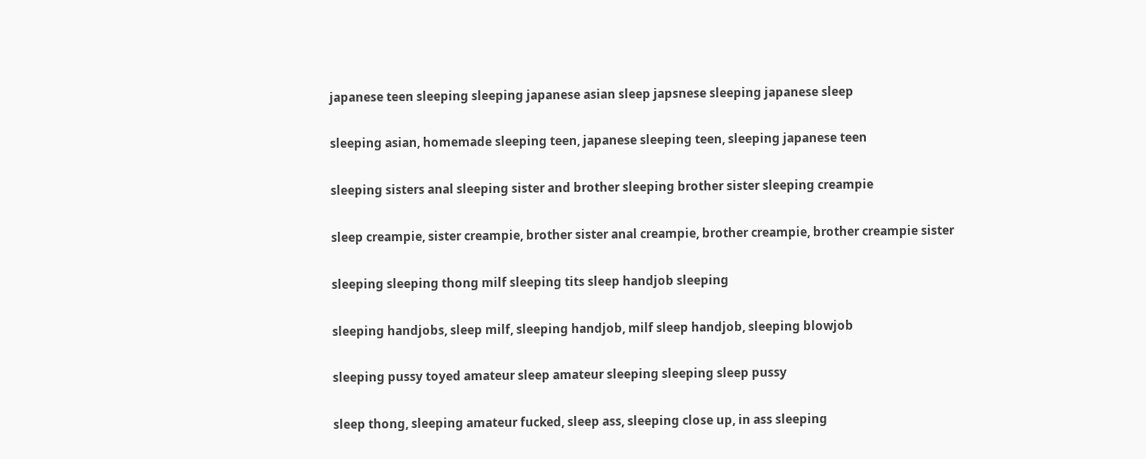japanese teen sleeping sleeping japanese asian sleep japsnese sleeping japanese sleep

sleeping asian, homemade sleeping teen, japanese sleeping teen, sleeping japanese teen

sleeping sisters anal sleeping sister and brother sleeping brother sister sleeping creampie

sleep creampie, sister creampie, brother sister anal creampie, brother creampie, brother creampie sister

sleeping sleeping thong milf sleeping tits sleep handjob sleeping

sleeping handjobs, sleep milf, sleeping handjob, milf sleep handjob, sleeping blowjob

sleeping pussy toyed amateur sleep amateur sleeping sleeping sleep pussy

sleep thong, sleeping amateur fucked, sleep ass, sleeping close up, in ass sleeping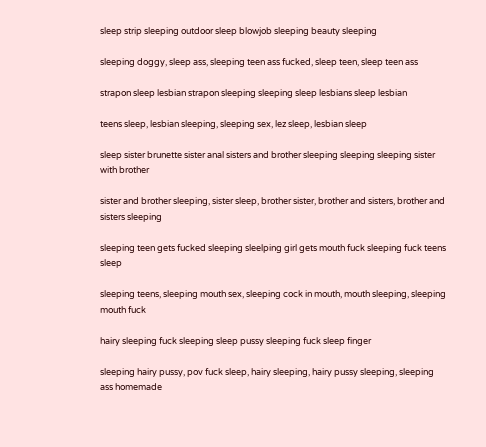sleep strip sleeping outdoor sleep blowjob sleeping beauty sleeping

sleeping doggy, sleep ass, sleeping teen ass fucked, sleep teen, sleep teen ass

strapon sleep lesbian strapon sleeping sleeping sleep lesbians sleep lesbian

teens sleep, lesbian sleeping, sleeping sex, lez sleep, lesbian sleep

sleep sister brunette sister anal sisters and brother sleeping sleeping sleeping sister with brother

sister and brother sleeping, sister sleep, brother sister, brother and sisters, brother and sisters sleeping

sleeping teen gets fucked sleeping sleelping girl gets mouth fuck sleeping fuck teens sleep

sleeping teens, sleeping mouth sex, sleeping cock in mouth, mouth sleeping, sleeping mouth fuck

hairy sleeping fuck sleeping sleep pussy sleeping fuck sleep finger

sleeping hairy pussy, pov fuck sleep, hairy sleeping, hairy pussy sleeping, sleeping ass homemade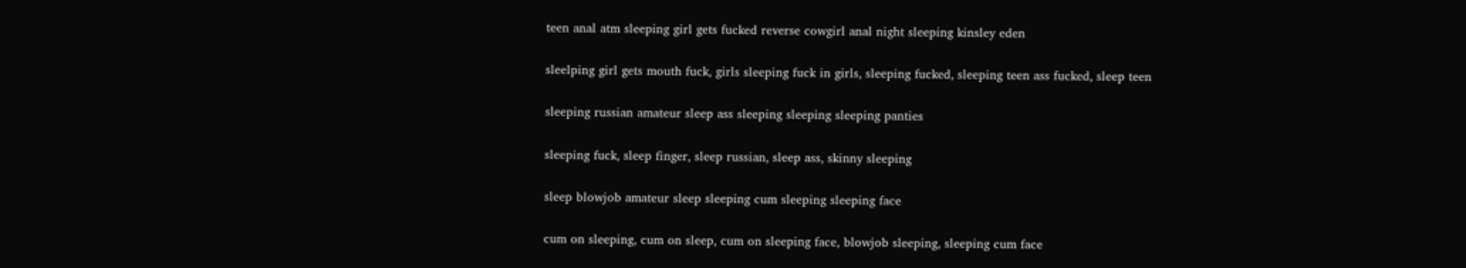teen anal atm sleeping girl gets fucked reverse cowgirl anal night sleeping kinsley eden

sleelping girl gets mouth fuck, girls sleeping fuck in girls, sleeping fucked, sleeping teen ass fucked, sleep teen

sleeping russian amateur sleep ass sleeping sleeping sleeping panties

sleeping fuck, sleep finger, sleep russian, sleep ass, skinny sleeping

sleep blowjob amateur sleep sleeping cum sleeping sleeping face

cum on sleeping, cum on sleep, cum on sleeping face, blowjob sleeping, sleeping cum face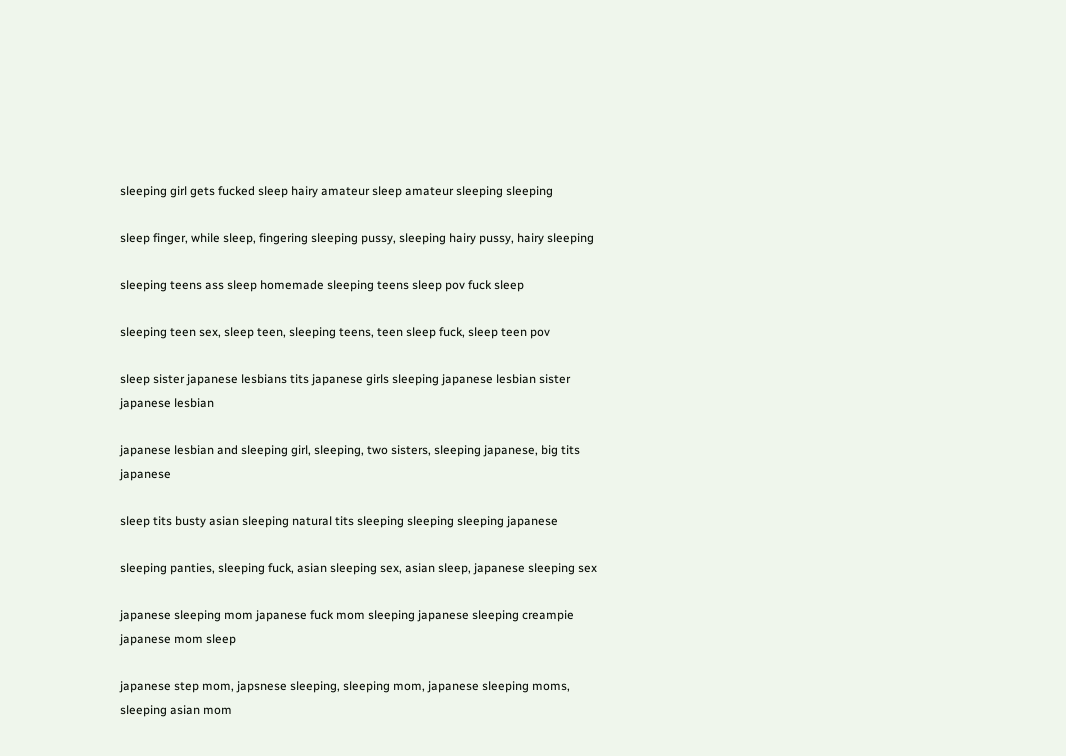sleeping girl gets fucked sleep hairy amateur sleep amateur sleeping sleeping

sleep finger, while sleep, fingering sleeping pussy, sleeping hairy pussy, hairy sleeping

sleeping teens ass sleep homemade sleeping teens sleep pov fuck sleep

sleeping teen sex, sleep teen, sleeping teens, teen sleep fuck, sleep teen pov

sleep sister japanese lesbians tits japanese girls sleeping japanese lesbian sister japanese lesbian

japanese lesbian and sleeping girl, sleeping, two sisters, sleeping japanese, big tits japanese

sleep tits busty asian sleeping natural tits sleeping sleeping sleeping japanese

sleeping panties, sleeping fuck, asian sleeping sex, asian sleep, japanese sleeping sex

japanese sleeping mom japanese fuck mom sleeping japanese sleeping creampie japanese mom sleep

japanese step mom, japsnese sleeping, sleeping mom, japanese sleeping moms, sleeping asian mom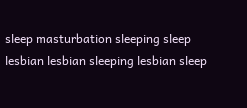sleep masturbation sleeping sleep lesbian lesbian sleeping lesbian sleep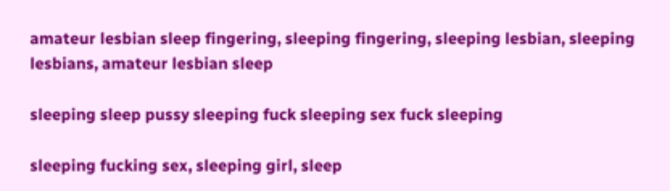amateur lesbian sleep fingering, sleeping fingering, sleeping lesbian, sleeping lesbians, amateur lesbian sleep

sleeping sleep pussy sleeping fuck sleeping sex fuck sleeping

sleeping fucking sex, sleeping girl, sleep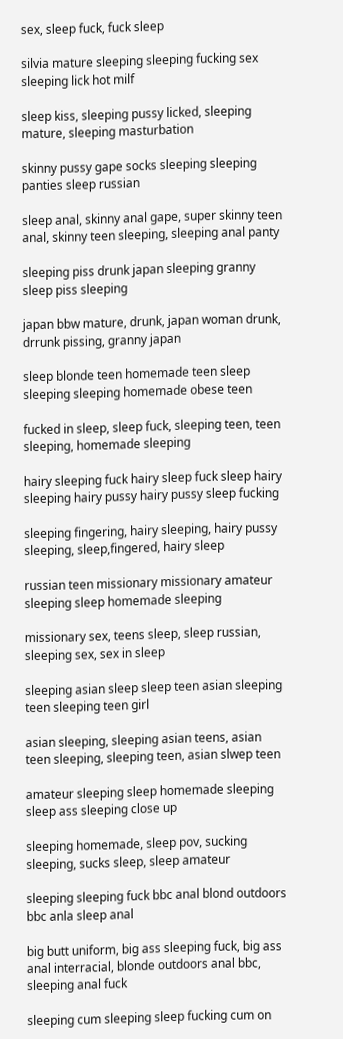sex, sleep fuck, fuck sleep

silvia mature sleeping sleeping fucking sex sleeping lick hot milf

sleep kiss, sleeping pussy licked, sleeping mature, sleeping masturbation

skinny pussy gape socks sleeping sleeping panties sleep russian

sleep anal, skinny anal gape, super skinny teen anal, skinny teen sleeping, sleeping anal panty

sleeping piss drunk japan sleeping granny sleep piss sleeping

japan bbw mature, drunk, japan woman drunk, drrunk pissing, granny japan

sleep blonde teen homemade teen sleep sleeping sleeping homemade obese teen

fucked in sleep, sleep fuck, sleeping teen, teen sleeping, homemade sleeping

hairy sleeping fuck hairy sleep fuck sleep hairy sleeping hairy pussy hairy pussy sleep fucking

sleeping fingering, hairy sleeping, hairy pussy sleeping, sleep,fingered, hairy sleep

russian teen missionary missionary amateur sleeping sleep homemade sleeping

missionary sex, teens sleep, sleep russian, sleeping sex, sex in sleep

sleeping asian sleep sleep teen asian sleeping teen sleeping teen girl

asian sleeping, sleeping asian teens, asian teen sleeping, sleeping teen, asian slwep teen

amateur sleeping sleep homemade sleeping sleep ass sleeping close up

sleeping homemade, sleep pov, sucking sleeping, sucks sleep, sleep amateur

sleeping sleeping fuck bbc anal blond outdoors bbc anla sleep anal

big butt uniform, big ass sleeping fuck, big ass anal interracial, blonde outdoors anal bbc, sleeping anal fuck

sleeping cum sleeping sleep fucking cum on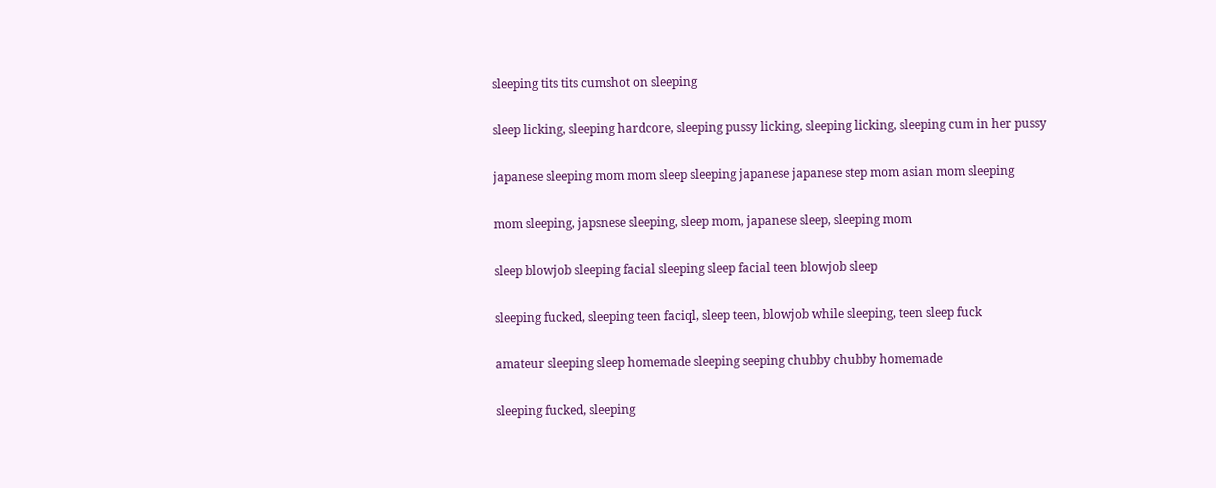sleeping tits tits cumshot on sleeping

sleep licking, sleeping hardcore, sleeping pussy licking, sleeping licking, sleeping cum in her pussy

japanese sleeping mom mom sleep sleeping japanese japanese step mom asian mom sleeping

mom sleeping, japsnese sleeping, sleep mom, japanese sleep, sleeping mom

sleep blowjob sleeping facial sleeping sleep facial teen blowjob sleep

sleeping fucked, sleeping teen faciql, sleep teen, blowjob while sleeping, teen sleep fuck

amateur sleeping sleep homemade sleeping seeping chubby chubby homemade

sleeping fucked, sleeping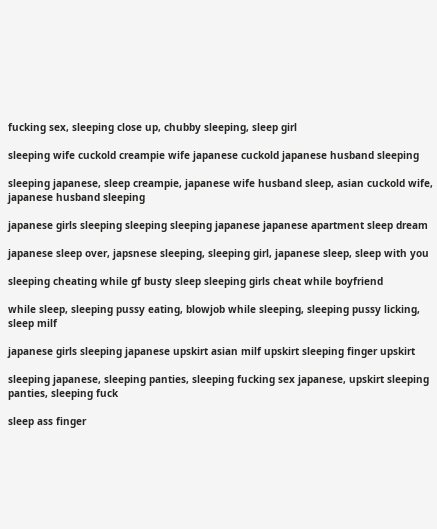fucking sex, sleeping close up, chubby sleeping, sleep girl

sleeping wife cuckold creampie wife japanese cuckold japanese husband sleeping

sleeping japanese, sleep creampie, japanese wife husband sleep, asian cuckold wife, japanese husband sleeping

japanese girls sleeping sleeping sleeping japanese japanese apartment sleep dream

japanese sleep over, japsnese sleeping, sleeping girl, japanese sleep, sleep with you

sleeping cheating while gf busty sleep sleeping girls cheat while boyfriend

while sleep, sleeping pussy eating, blowjob while sleeping, sleeping pussy licking, sleep milf

japanese girls sleeping japanese upskirt asian milf upskirt sleeping finger upskirt

sleeping japanese, sleeping panties, sleeping fucking sex japanese, upskirt sleeping panties, sleeping fuck

sleep ass finger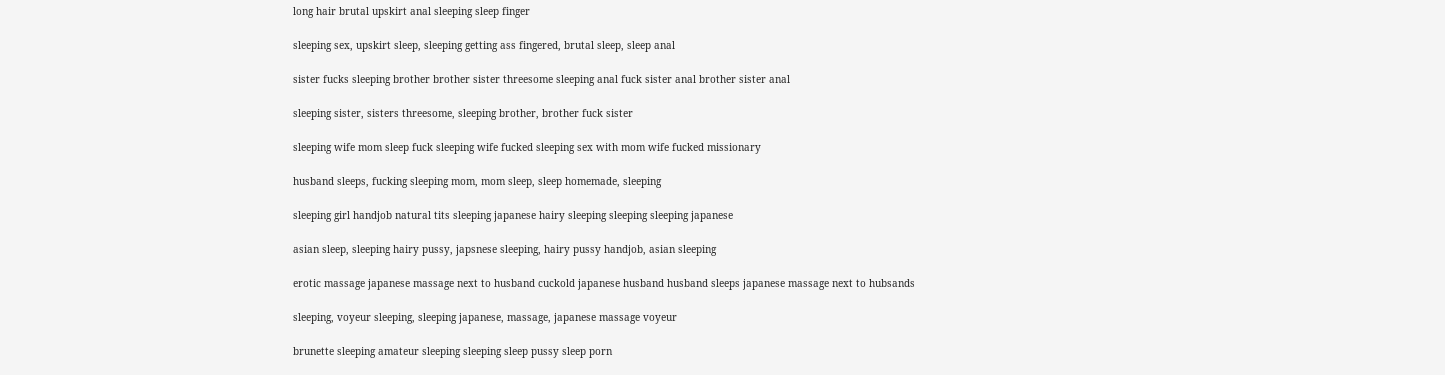long hair brutal upskirt anal sleeping sleep finger

sleeping sex, upskirt sleep, sleeping getting ass fingered, brutal sleep, sleep anal

sister fucks sleeping brother brother sister threesome sleeping anal fuck sister anal brother sister anal

sleeping sister, sisters threesome, sleeping brother, brother fuck sister

sleeping wife mom sleep fuck sleeping wife fucked sleeping sex with mom wife fucked missionary

husband sleeps, fucking sleeping mom, mom sleep, sleep homemade, sleeping

sleeping girl handjob natural tits sleeping japanese hairy sleeping sleeping sleeping japanese

asian sleep, sleeping hairy pussy, japsnese sleeping, hairy pussy handjob, asian sleeping

erotic massage japanese massage next to husband cuckold japanese husband husband sleeps japanese massage next to hubsands

sleeping, voyeur sleeping, sleeping japanese, massage, japanese massage voyeur

brunette sleeping amateur sleeping sleeping sleep pussy sleep porn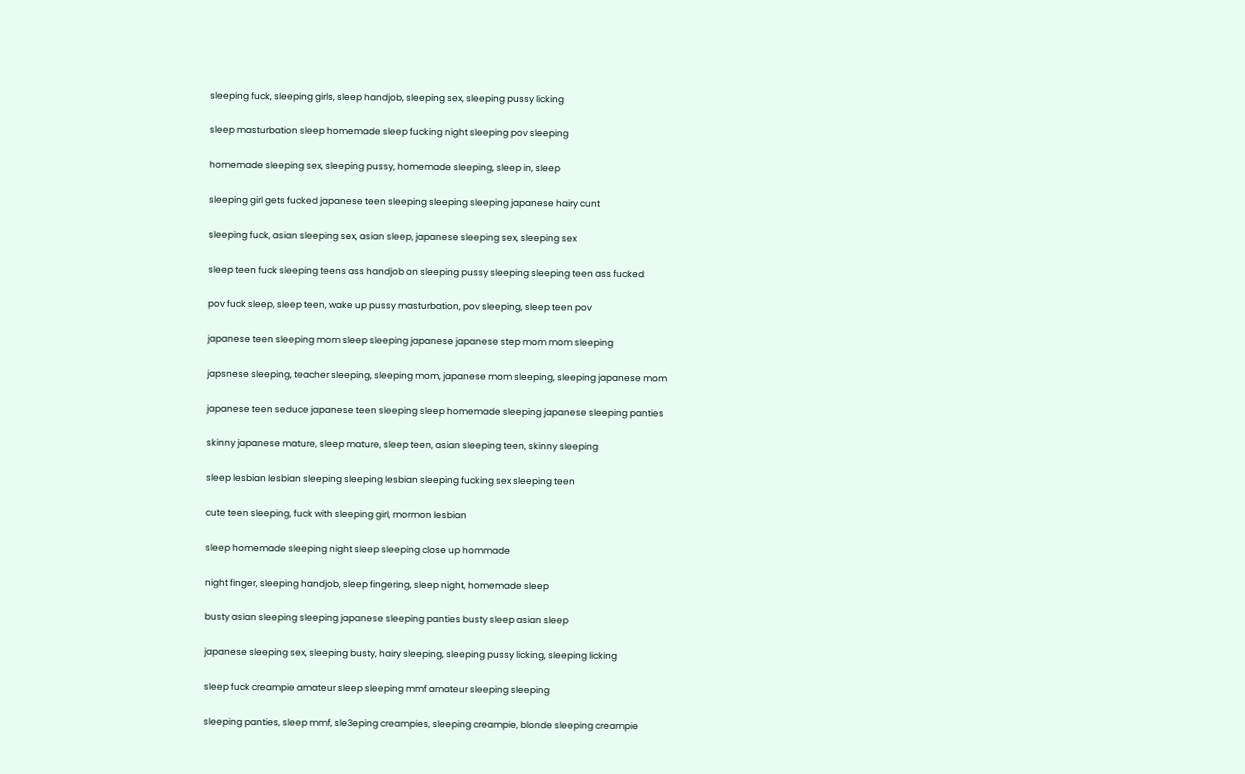sleeping fuck, sleeping girls, sleep handjob, sleeping sex, sleeping pussy licking

sleep masturbation sleep homemade sleep fucking night sleeping pov sleeping

homemade sleeping sex, sleeping pussy, homemade sleeping, sleep in, sleep

sleeping girl gets fucked japanese teen sleeping sleeping sleeping japanese hairy cunt

sleeping fuck, asian sleeping sex, asian sleep, japanese sleeping sex, sleeping sex

sleep teen fuck sleeping teens ass handjob on sleeping pussy sleeping sleeping teen ass fucked

pov fuck sleep, sleep teen, wake up pussy masturbation, pov sleeping, sleep teen pov

japanese teen sleeping mom sleep sleeping japanese japanese step mom mom sleeping

japsnese sleeping, teacher sleeping, sleeping mom, japanese mom sleeping, sleeping japanese mom

japanese teen seduce japanese teen sleeping sleep homemade sleeping japanese sleeping panties

skinny japanese mature, sleep mature, sleep teen, asian sleeping teen, skinny sleeping

sleep lesbian lesbian sleeping sleeping lesbian sleeping fucking sex sleeping teen

cute teen sleeping, fuck with sleeping girl, mormon lesbian

sleep homemade sleeping night sleep sleeping close up hommade

night finger, sleeping handjob, sleep fingering, sleep night, homemade sleep

busty asian sleeping sleeping japanese sleeping panties busty sleep asian sleep

japanese sleeping sex, sleeping busty, hairy sleeping, sleeping pussy licking, sleeping licking

sleep fuck creampie amateur sleep sleeping mmf amateur sleeping sleeping

sleeping panties, sleep mmf, sle3eping creampies, sleeping creampie, blonde sleeping creampie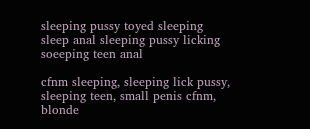sleeping pussy toyed sleeping sleep anal sleeping pussy licking soeeping teen anal

cfnm sleeping, sleeping lick pussy, sleeping teen, small penis cfnm, blonde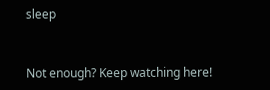sleep


Not enough? Keep watching here!